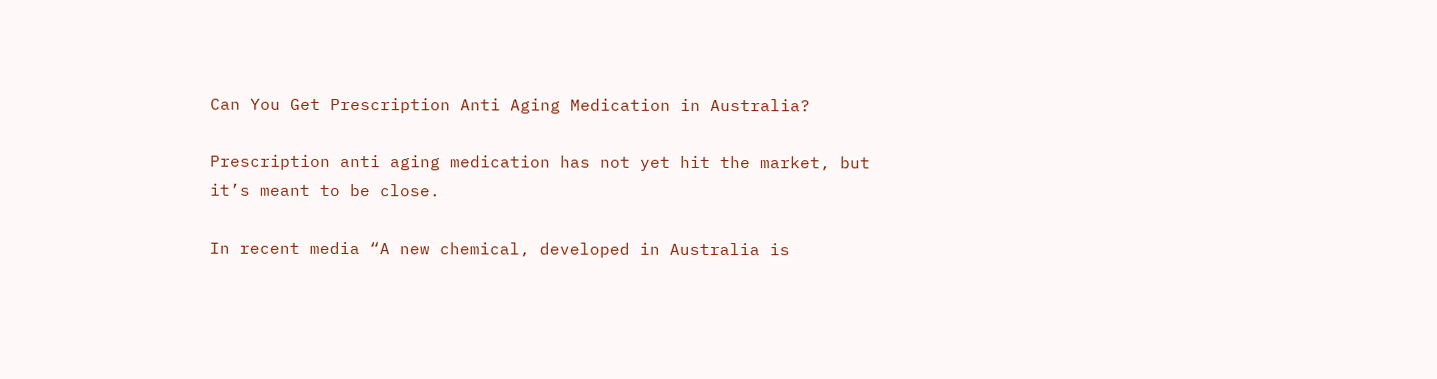Can You Get Prescription Anti Aging Medication in Australia?

Prescription anti aging medication has not yet hit the market, but it’s meant to be close.

In recent media “A new chemical, developed in Australia is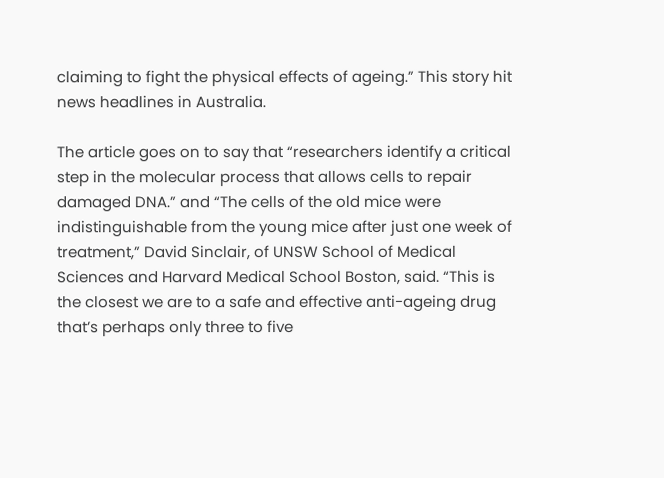claiming to fight the physical effects of ageing.” This story hit news headlines in Australia.

The article goes on to say that “researchers identify a critical step in the molecular process that allows cells to repair damaged DNA.” and “The cells of the old mice were indistinguishable from the young mice after just one week of treatment,” David Sinclair, of UNSW School of Medical Sciences and Harvard Medical School Boston, said. “This is the closest we are to a safe and effective anti-ageing drug that’s perhaps only three to five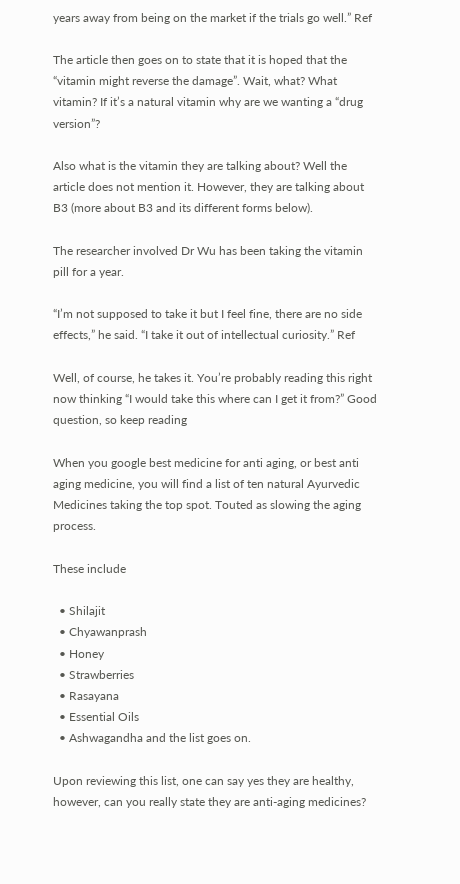years away from being on the market if the trials go well.” Ref

The article then goes on to state that it is hoped that the “vitamin might reverse the damage”. Wait, what? What vitamin? If it’s a natural vitamin why are we wanting a “drug version”?

Also what is the vitamin they are talking about? Well the article does not mention it. However, they are talking about B3 (more about B3 and its different forms below).

The researcher involved Dr Wu has been taking the vitamin pill for a year.

“I’m not supposed to take it but I feel fine, there are no side effects,” he said. “I take it out of intellectual curiosity.” Ref

Well, of course, he takes it. You’re probably reading this right now thinking “I would take this where can I get it from?” Good question, so keep reading

When you google best medicine for anti aging, or best anti aging medicine, you will find a list of ten natural Ayurvedic Medicines taking the top spot. Touted as slowing the aging process.

These include

  • Shilajit
  • Chyawanprash
  • Honey
  • Strawberries
  • Rasayana
  • Essential Oils
  • Ashwagandha and the list goes on.

Upon reviewing this list, one can say yes they are healthy, however, can you really state they are anti-aging medicines?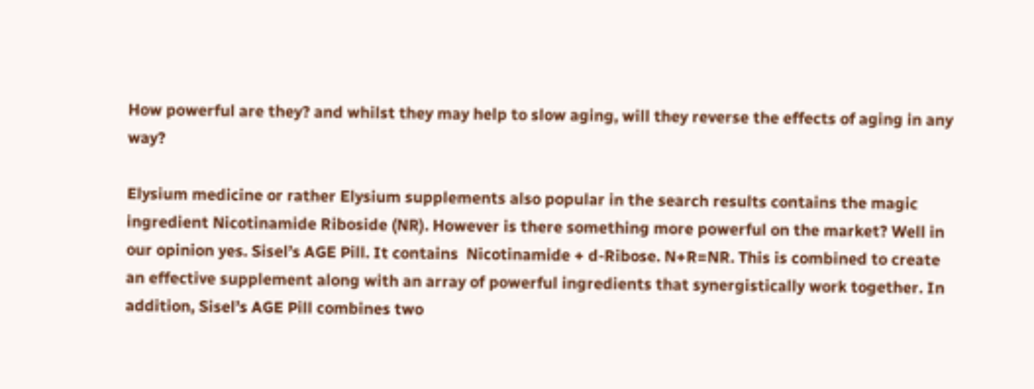How powerful are they? and whilst they may help to slow aging, will they reverse the effects of aging in any way?

Elysium medicine or rather Elysium supplements also popular in the search results contains the magic ingredient Nicotinamide Riboside (NR). However is there something more powerful on the market? Well in our opinion yes. Sisel’s AGE Pill. It contains  Nicotinamide + d-Ribose. N+R=NR. This is combined to create an effective supplement along with an array of powerful ingredients that synergistically work together. In addition, Sisel’s AGE Pill combines two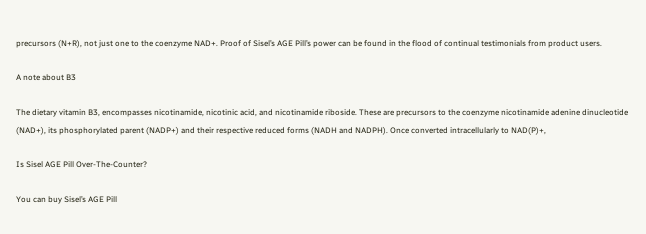precursors (N+R), not just one to the coenzyme NAD+. Proof of Sisel’s AGE Pill’s power can be found in the flood of continual testimonials from product users.

A note about B3

The dietary vitamin B3, encompasses nicotinamide, nicotinic acid, and nicotinamide riboside. These are precursors to the coenzyme nicotinamide adenine dinucleotide (NAD+), its phosphorylated parent (NADP+) and their respective reduced forms (NADH and NADPH). Once converted intracellularly to NAD(P)+,

Is Sisel AGE Pill Over-The-Counter?

You can buy Sisel’s AGE Pill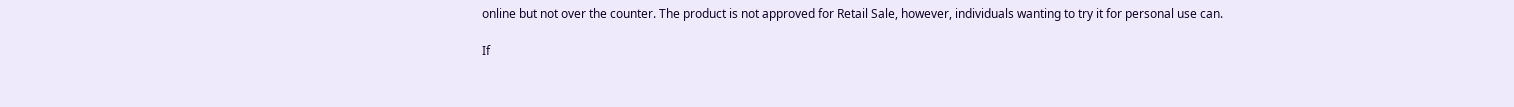online but not over the counter. The product is not approved for Retail Sale, however, individuals wanting to try it for personal use can.

If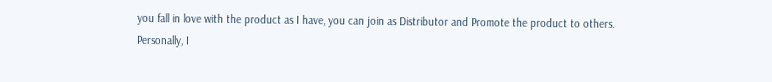you fall in love with the product as I have, you can join as Distributor and Promote the product to others. Personally, I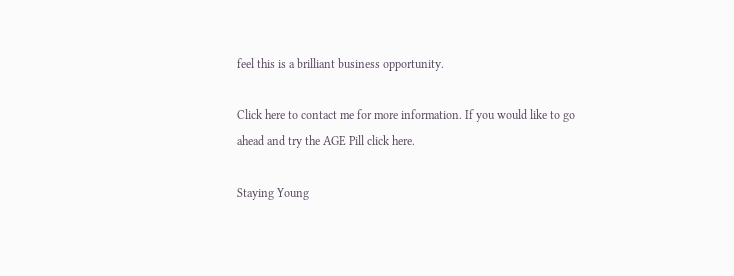feel this is a brilliant business opportunity.

Click here to contact me for more information. If you would like to go ahead and try the AGE Pill click here.

Staying Young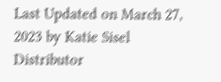Last Updated on March 27, 2023 by Katie Sisel Distributor